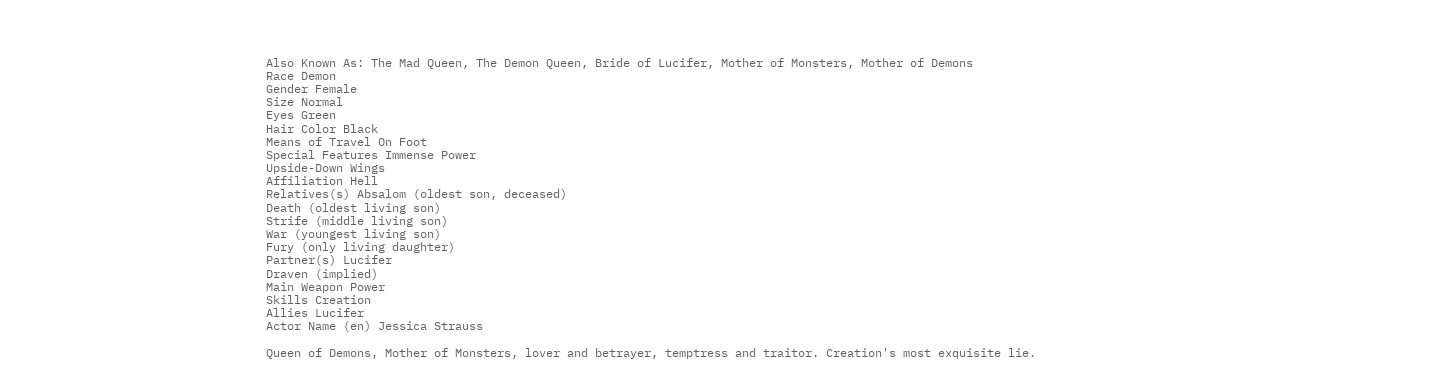Also Known As: The Mad Queen, The Demon Queen, Bride of Lucifer, Mother of Monsters, Mother of Demons
Race Demon
Gender Female
Size Normal
Eyes Green
Hair Color Black
Means of Travel On Foot
Special Features Immense Power
Upside-Down Wings
Affiliation Hell
Relatives(s) Absalom (oldest son, deceased)
Death (oldest living son)
Strife (middle living son)
War (youngest living son)
Fury (only living daughter)
Partner(s) Lucifer
Draven (implied)
Main Weapon Power
Skills Creation
Allies Lucifer
Actor Name (en) Jessica Strauss

Queen of Demons, Mother of Monsters, lover and betrayer, temptress and traitor. Creation's most exquisite lie.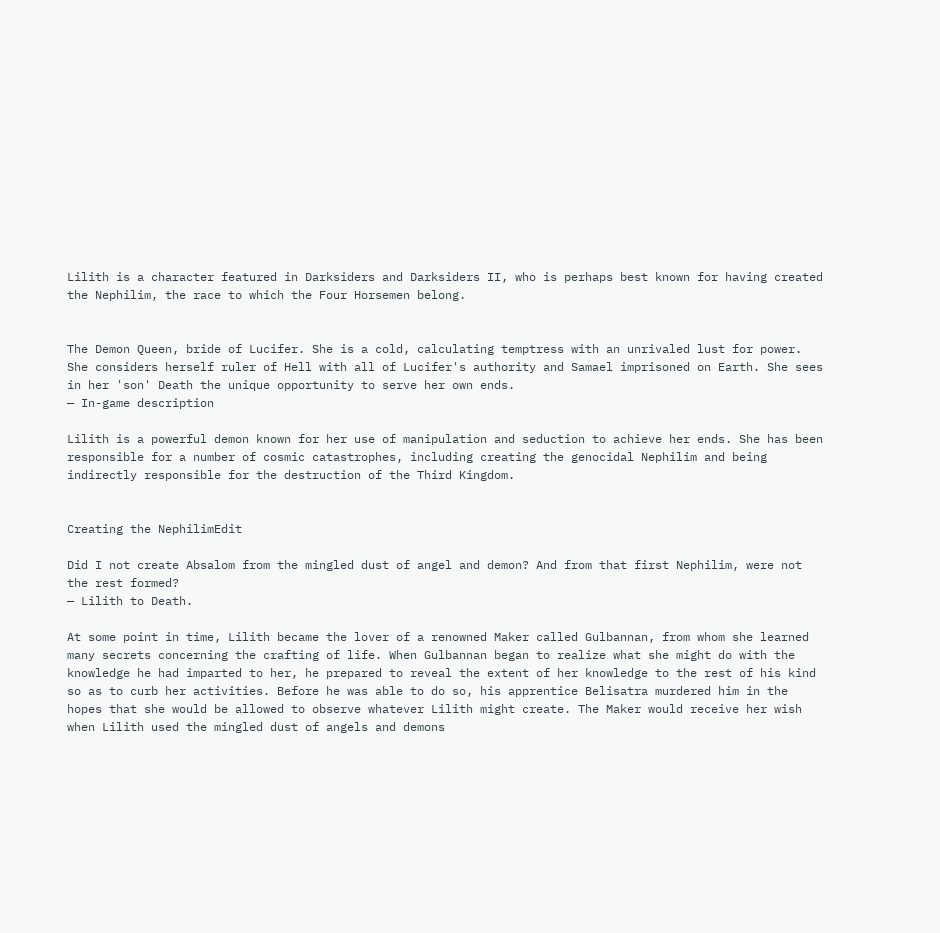Lilith is a character featured in Darksiders and Darksiders II, who is perhaps best known for having created the Nephilim, the race to which the Four Horsemen belong.


The Demon Queen, bride of Lucifer. She is a cold, calculating temptress with an unrivaled lust for power. She considers herself ruler of Hell with all of Lucifer's authority and Samael imprisoned on Earth. She sees in her 'son' Death the unique opportunity to serve her own ends.
— In-game description

Lilith is a powerful demon known for her use of manipulation and seduction to achieve her ends. She has been responsible for a number of cosmic catastrophes, including creating the genocidal Nephilim and being indirectly responsible for the destruction of the Third Kingdom.


Creating the NephilimEdit

Did I not create Absalom from the mingled dust of angel and demon? And from that first Nephilim, were not the rest formed?
— Lilith to Death.

At some point in time, Lilith became the lover of a renowned Maker called Gulbannan, from whom she learned many secrets concerning the crafting of life. When Gulbannan began to realize what she might do with the knowledge he had imparted to her, he prepared to reveal the extent of her knowledge to the rest of his kind so as to curb her activities. Before he was able to do so, his apprentice Belisatra murdered him in the hopes that she would be allowed to observe whatever Lilith might create. The Maker would receive her wish when Lilith used the mingled dust of angels and demons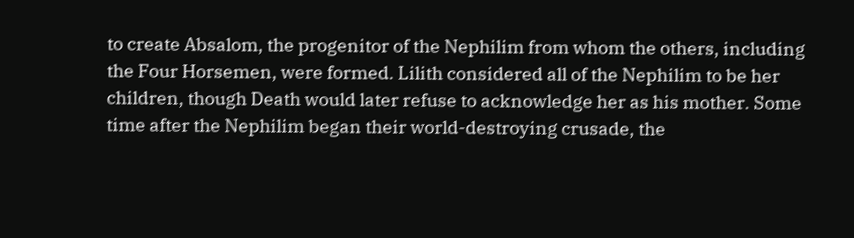to create Absalom, the progenitor of the Nephilim from whom the others, including the Four Horsemen, were formed. Lilith considered all of the Nephilim to be her children, though Death would later refuse to acknowledge her as his mother. Some time after the Nephilim began their world-destroying crusade, the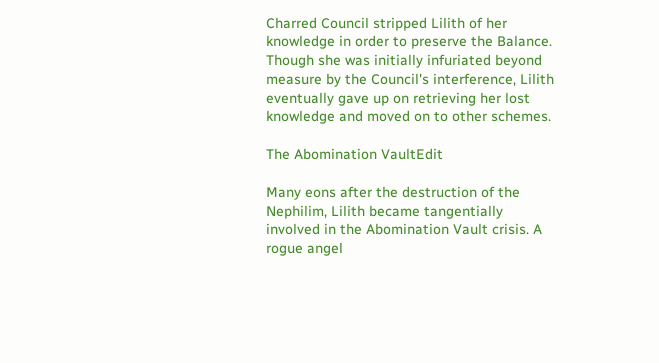Charred Council stripped Lilith of her knowledge in order to preserve the Balance. Though she was initially infuriated beyond measure by the Council's interference, Lilith eventually gave up on retrieving her lost knowledge and moved on to other schemes.

The Abomination VaultEdit

Many eons after the destruction of the Nephilim, Lilith became tangentially involved in the Abomination Vault crisis. A rogue angel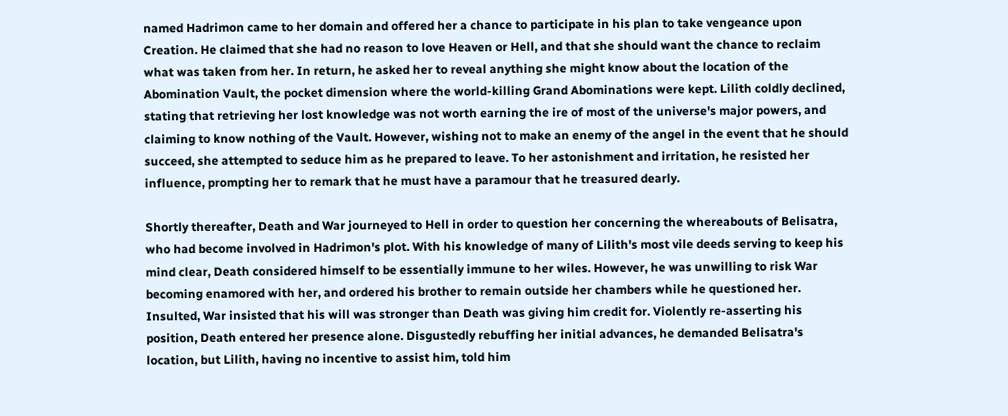named Hadrimon came to her domain and offered her a chance to participate in his plan to take vengeance upon Creation. He claimed that she had no reason to love Heaven or Hell, and that she should want the chance to reclaim what was taken from her. In return, he asked her to reveal anything she might know about the location of the Abomination Vault, the pocket dimension where the world-killing Grand Abominations were kept. Lilith coldly declined, stating that retrieving her lost knowledge was not worth earning the ire of most of the universe's major powers, and claiming to know nothing of the Vault. However, wishing not to make an enemy of the angel in the event that he should succeed, she attempted to seduce him as he prepared to leave. To her astonishment and irritation, he resisted her influence, prompting her to remark that he must have a paramour that he treasured dearly.

Shortly thereafter, Death and War journeyed to Hell in order to question her concerning the whereabouts of Belisatra, who had become involved in Hadrimon's plot. With his knowledge of many of Lilith's most vile deeds serving to keep his mind clear, Death considered himself to be essentially immune to her wiles. However, he was unwilling to risk War becoming enamored with her, and ordered his brother to remain outside her chambers while he questioned her. Insulted, War insisted that his will was stronger than Death was giving him credit for. Violently re-asserting his position, Death entered her presence alone. Disgustedly rebuffing her initial advances, he demanded Belisatra's location, but Lilith, having no incentive to assist him, told him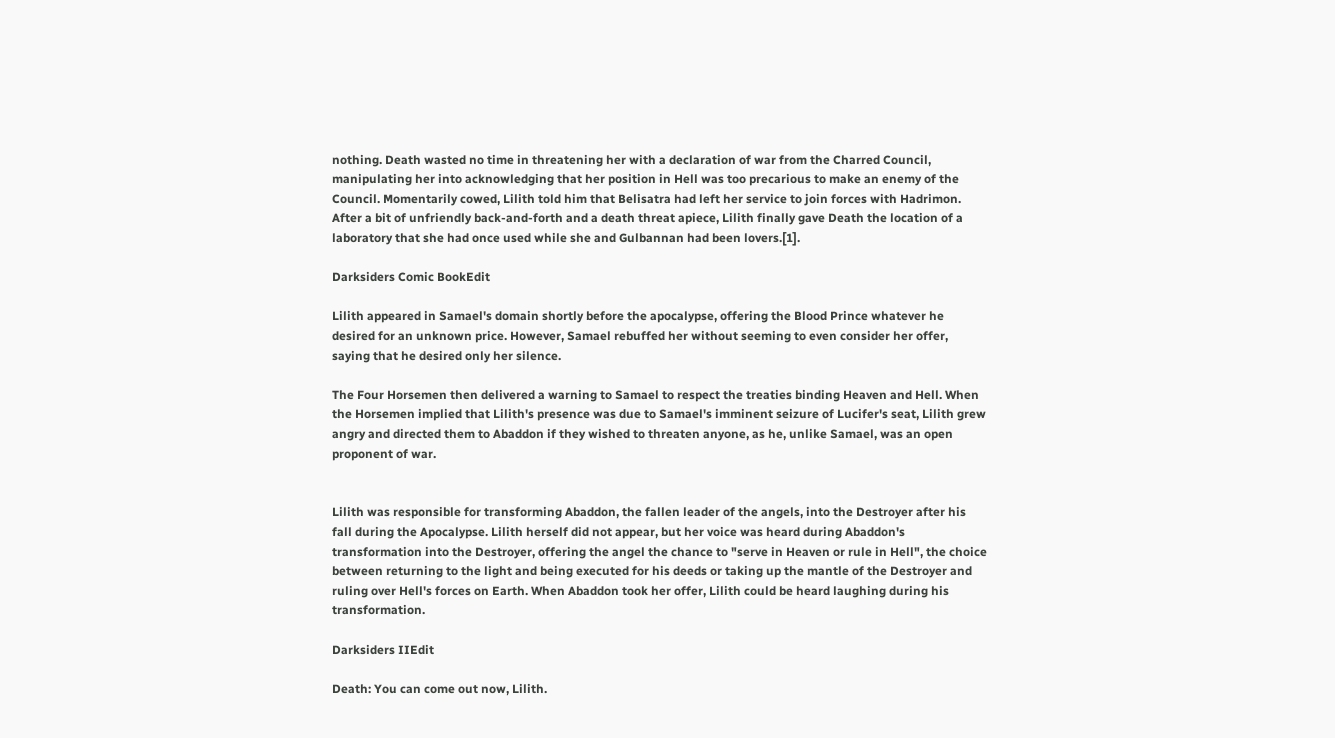nothing. Death wasted no time in threatening her with a declaration of war from the Charred Council, manipulating her into acknowledging that her position in Hell was too precarious to make an enemy of the Council. Momentarily cowed, Lilith told him that Belisatra had left her service to join forces with Hadrimon. After a bit of unfriendly back-and-forth and a death threat apiece, Lilith finally gave Death the location of a laboratory that she had once used while she and Gulbannan had been lovers.[1].

Darksiders Comic BookEdit

Lilith appeared in Samael's domain shortly before the apocalypse, offering the Blood Prince whatever he desired for an unknown price. However, Samael rebuffed her without seeming to even consider her offer, saying that he desired only her silence.

The Four Horsemen then delivered a warning to Samael to respect the treaties binding Heaven and Hell. When the Horsemen implied that Lilith's presence was due to Samael's imminent seizure of Lucifer's seat, Lilith grew angry and directed them to Abaddon if they wished to threaten anyone, as he, unlike Samael, was an open proponent of war.


Lilith was responsible for transforming Abaddon, the fallen leader of the angels, into the Destroyer after his fall during the Apocalypse. Lilith herself did not appear, but her voice was heard during Abaddon's transformation into the Destroyer, offering the angel the chance to "serve in Heaven or rule in Hell", the choice between returning to the light and being executed for his deeds or taking up the mantle of the Destroyer and ruling over Hell's forces on Earth. When Abaddon took her offer, Lilith could be heard laughing during his transformation.

Darksiders IIEdit

Death: You can come out now, Lilith.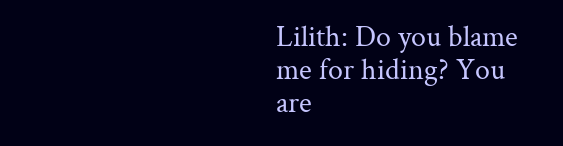Lilith: Do you blame me for hiding? You are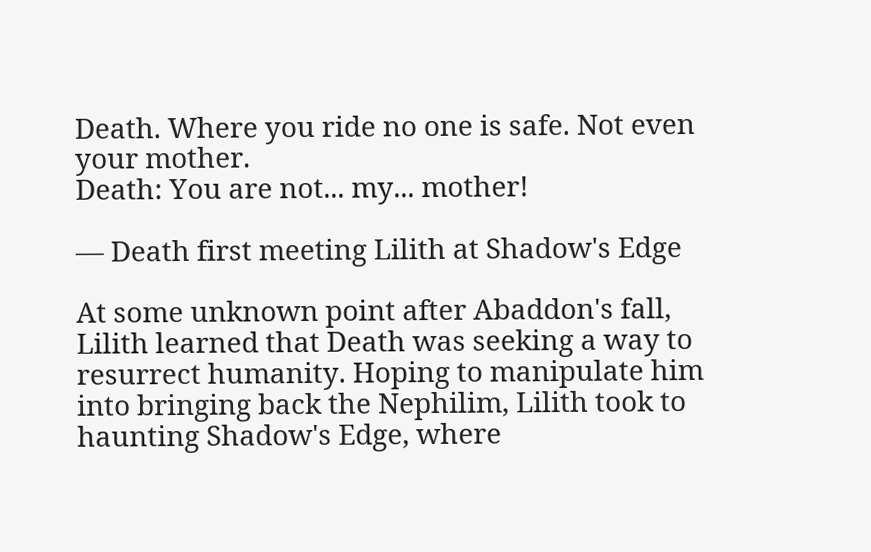Death. Where you ride no one is safe. Not even your mother.
Death: You are not... my... mother!

— Death first meeting Lilith at Shadow's Edge

At some unknown point after Abaddon's fall, Lilith learned that Death was seeking a way to resurrect humanity. Hoping to manipulate him into bringing back the Nephilim, Lilith took to haunting Shadow's Edge, where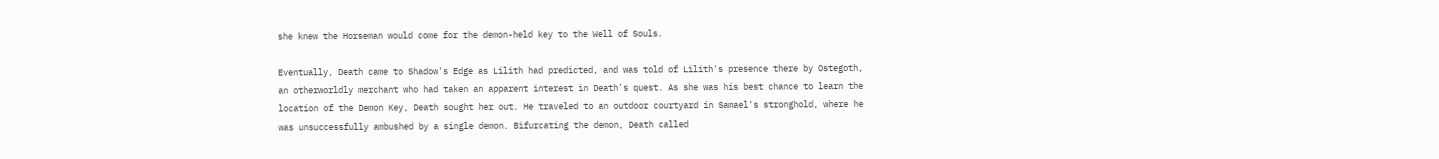she knew the Horseman would come for the demon-held key to the Well of Souls.

Eventually, Death came to Shadow's Edge as Lilith had predicted, and was told of Lilith's presence there by Ostegoth, an otherworldly merchant who had taken an apparent interest in Death's quest. As she was his best chance to learn the location of the Demon Key, Death sought her out. He traveled to an outdoor courtyard in Samael's stronghold, where he was unsuccessfully ambushed by a single demon. Bifurcating the demon, Death called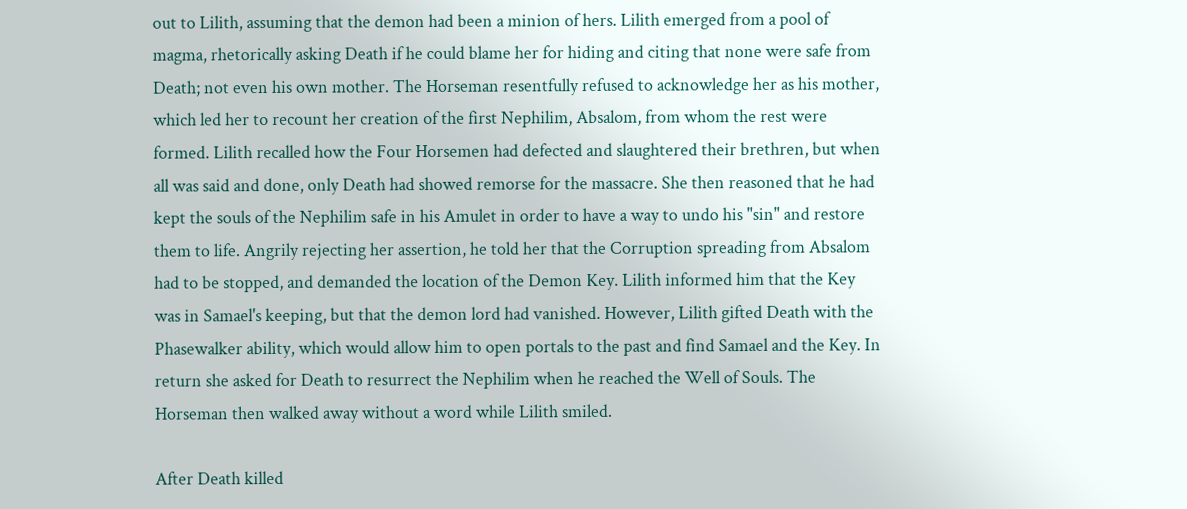out to Lilith, assuming that the demon had been a minion of hers. Lilith emerged from a pool of magma, rhetorically asking Death if he could blame her for hiding and citing that none were safe from Death; not even his own mother. The Horseman resentfully refused to acknowledge her as his mother, which led her to recount her creation of the first Nephilim, Absalom, from whom the rest were formed. Lilith recalled how the Four Horsemen had defected and slaughtered their brethren, but when all was said and done, only Death had showed remorse for the massacre. She then reasoned that he had kept the souls of the Nephilim safe in his Amulet in order to have a way to undo his "sin" and restore them to life. Angrily rejecting her assertion, he told her that the Corruption spreading from Absalom had to be stopped, and demanded the location of the Demon Key. Lilith informed him that the Key was in Samael's keeping, but that the demon lord had vanished. However, Lilith gifted Death with the Phasewalker ability, which would allow him to open portals to the past and find Samael and the Key. In return she asked for Death to resurrect the Nephilim when he reached the Well of Souls. The Horseman then walked away without a word while Lilith smiled.

After Death killed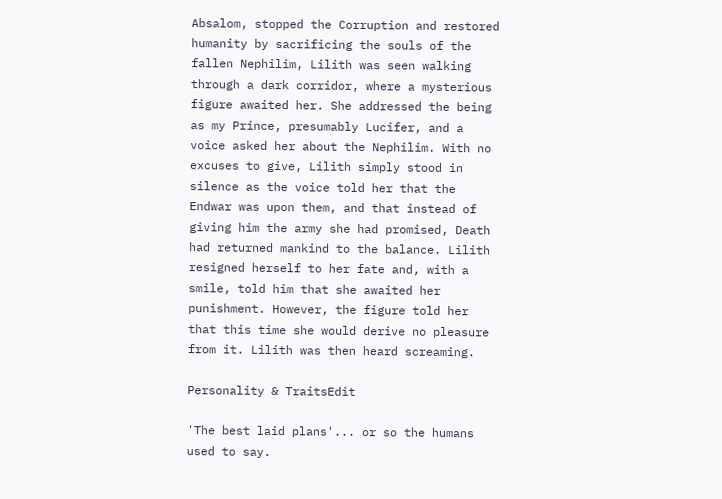Absalom, stopped the Corruption and restored humanity by sacrificing the souls of the fallen Nephilim, Lilith was seen walking through a dark corridor, where a mysterious figure awaited her. She addressed the being as my Prince, presumably Lucifer, and a voice asked her about the Nephilim. With no excuses to give, Lilith simply stood in silence as the voice told her that the Endwar was upon them, and that instead of giving him the army she had promised, Death had returned mankind to the balance. Lilith resigned herself to her fate and, with a smile, told him that she awaited her punishment. However, the figure told her that this time she would derive no pleasure from it. Lilith was then heard screaming.

Personality & TraitsEdit

'The best laid plans'... or so the humans used to say.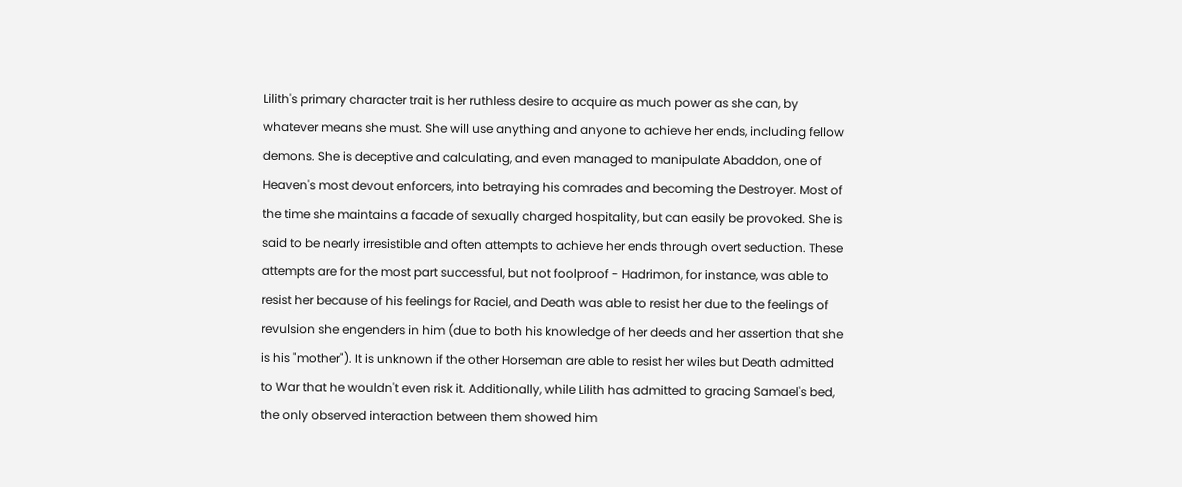Lilith's primary character trait is her ruthless desire to acquire as much power as she can, by whatever means she must. She will use anything and anyone to achieve her ends, including fellow demons. She is deceptive and calculating, and even managed to manipulate Abaddon, one of Heaven's most devout enforcers, into betraying his comrades and becoming the Destroyer. Most of the time she maintains a facade of sexually charged hospitality, but can easily be provoked. She is said to be nearly irresistible and often attempts to achieve her ends through overt seduction. These attempts are for the most part successful, but not foolproof - Hadrimon, for instance, was able to resist her because of his feelings for Raciel, and Death was able to resist her due to the feelings of revulsion she engenders in him (due to both his knowledge of her deeds and her assertion that she is his "mother"). It is unknown if the other Horseman are able to resist her wiles but Death admitted to War that he wouldn't even risk it. Additionally, while Lilith has admitted to gracing Samael's bed, the only observed interaction between them showed him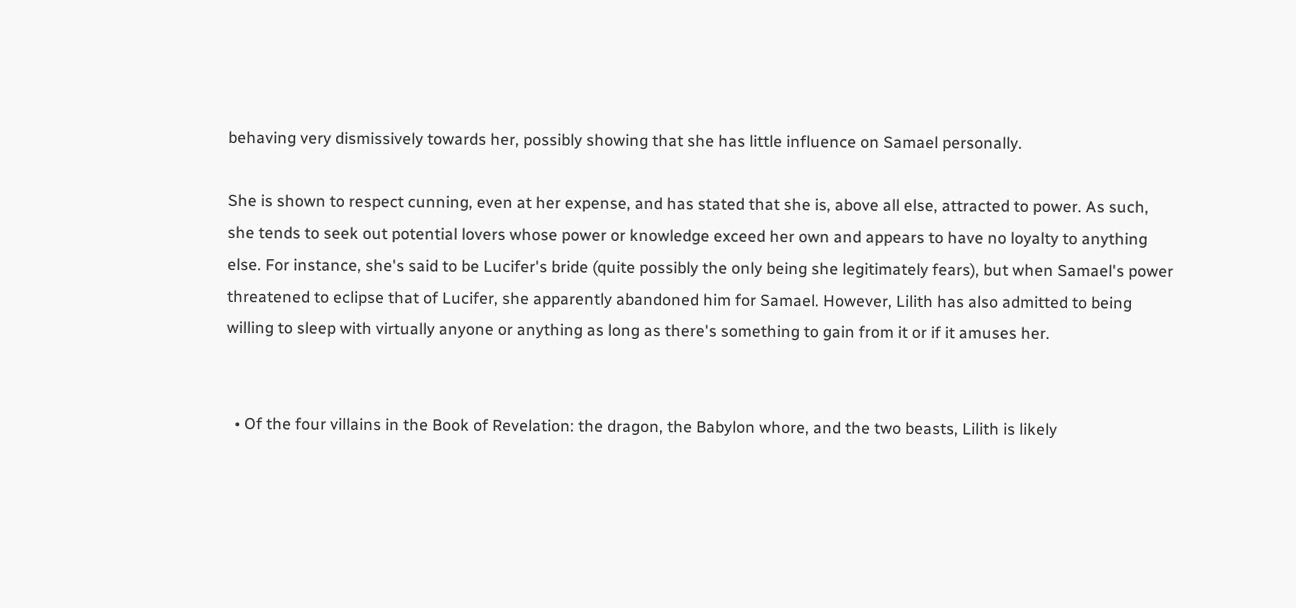behaving very dismissively towards her, possibly showing that she has little influence on Samael personally.

She is shown to respect cunning, even at her expense, and has stated that she is, above all else, attracted to power. As such, she tends to seek out potential lovers whose power or knowledge exceed her own and appears to have no loyalty to anything else. For instance, she's said to be Lucifer's bride (quite possibly the only being she legitimately fears), but when Samael's power threatened to eclipse that of Lucifer, she apparently abandoned him for Samael. However, Lilith has also admitted to being willing to sleep with virtually anyone or anything as long as there's something to gain from it or if it amuses her.


  • Of the four villains in the Book of Revelation: the dragon, the Babylon whore, and the two beasts, Lilith is likely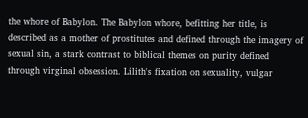the whore of Babylon. The Babylon whore, befitting her title, is described as a mother of prostitutes and defined through the imagery of sexual sin, a stark contrast to biblical themes on purity defined through virginal obsession. Lilith's fixation on sexuality, vulgar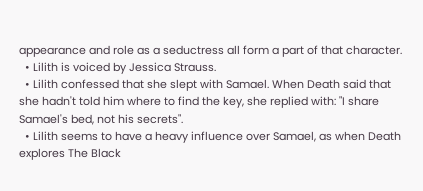appearance and role as a seductress all form a part of that character.
  • Lilith is voiced by Jessica Strauss.
  • Lilith confessed that she slept with Samael. When Death said that she hadn't told him where to find the key, she replied with: "I share Samael's bed, not his secrets".
  • Lilith seems to have a heavy influence over Samael, as when Death explores The Black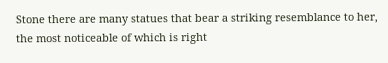Stone there are many statues that bear a striking resemblance to her, the most noticeable of which is right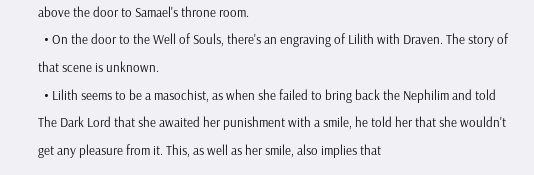above the door to Samael's throne room.
  • On the door to the Well of Souls, there's an engraving of Lilith with Draven. The story of that scene is unknown.
  • Lilith seems to be a masochist, as when she failed to bring back the Nephilim and told The Dark Lord that she awaited her punishment with a smile, he told her that she wouldn't get any pleasure from it. This, as well as her smile, also implies that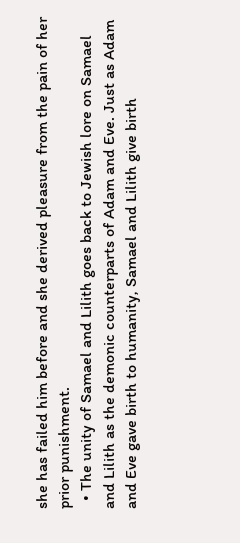she has failed him before and she derived pleasure from the pain of her prior punishment.
  • The unity of Samael and Lilith goes back to Jewish lore on Samael and Lilith as the demonic counterparts of Adam and Eve. Just as Adam and Eve gave birth to humanity, Samael and Lilith give birth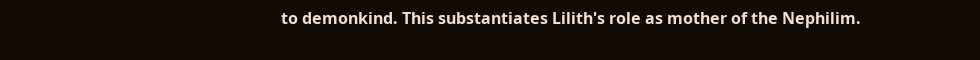to demonkind. This substantiates Lilith's role as mother of the Nephilim.